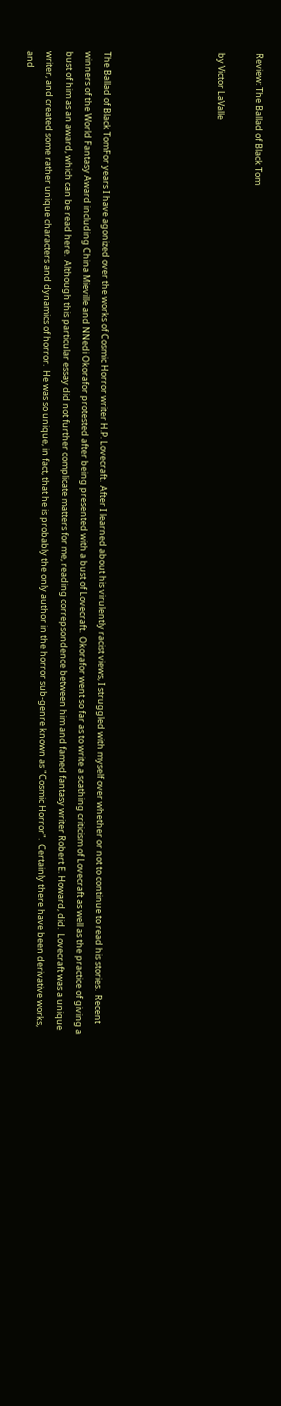Review: The Ballad of Black Tom

by Victor LaValle





The Ballad of Black TomFor years I have agonized over the works of Cosmic Horror writer H.P. Lovecraft.  After I learned about his virulently racist views, I struggled with myself over whether or not to continue to read his stories.  Recent winners of the World Fantasy Award including China Mieville and NNedi Okorafor protested after being presented with a bust of Lovecraft.  Okorafor went so far as to write a scathing criticism of Lovecraft as well as the practice of giving a bust of him as an award, which can be read here.  Although this particular essay did not further complicate matters for me, reading correpsondence between him and famed fantasy writer Robert E. Howard, did.  Lovecraft was a unique writer, and created some rather unique characters and dynamics of horror.  He was so unique, in fact, that he is probably the only author in the horror sub-genre known as "Cosmic Horror".  Certainly there have been derivative works, and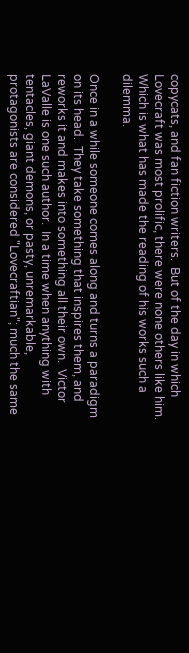copycats, and fan fiction writers.  But of the day in which Lovecraft was most prolific, there were none others like him.  Which is what has made the reading of his works such a dilemma.

Once in a while someone comes along and turns a paradigm on its head.  They take something that inspires them, and reworks it and makes into something all their own.  Victor LaValle is one such author.  In a time when anything with tentacles, giant demons, or pasty, unremarkable, protagonists are considered "Lovecraftian"; much the same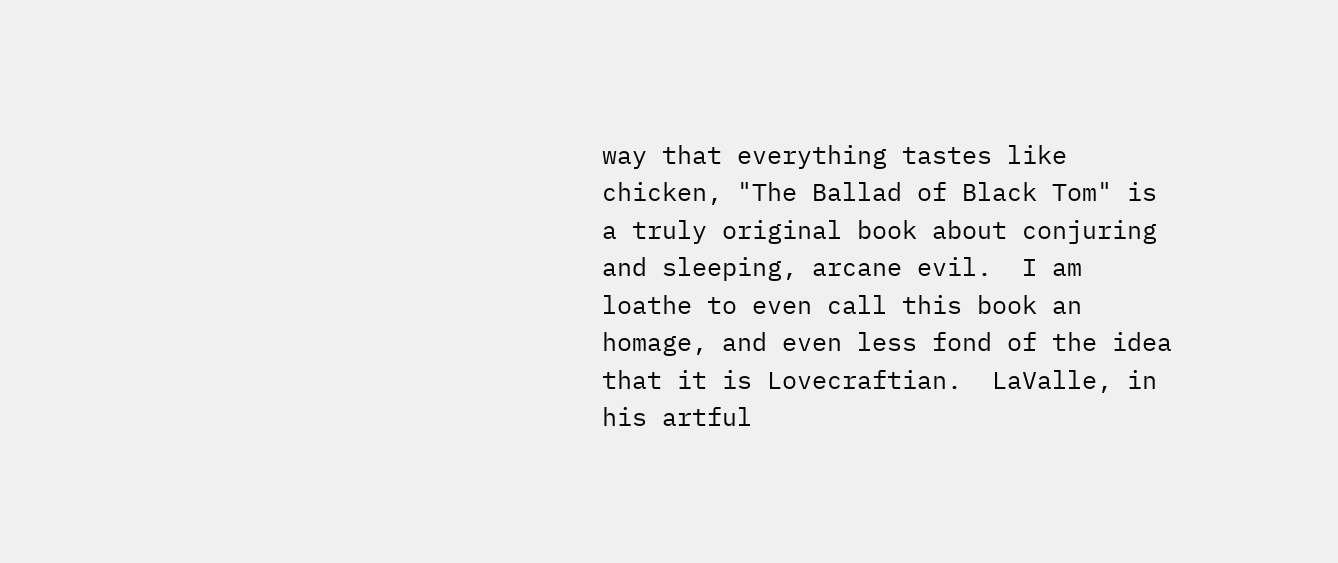way that everything tastes like chicken, "The Ballad of Black Tom" is a truly original book about conjuring and sleeping, arcane evil.  I am loathe to even call this book an homage, and even less fond of the idea that it is Lovecraftian.  LaValle, in his artful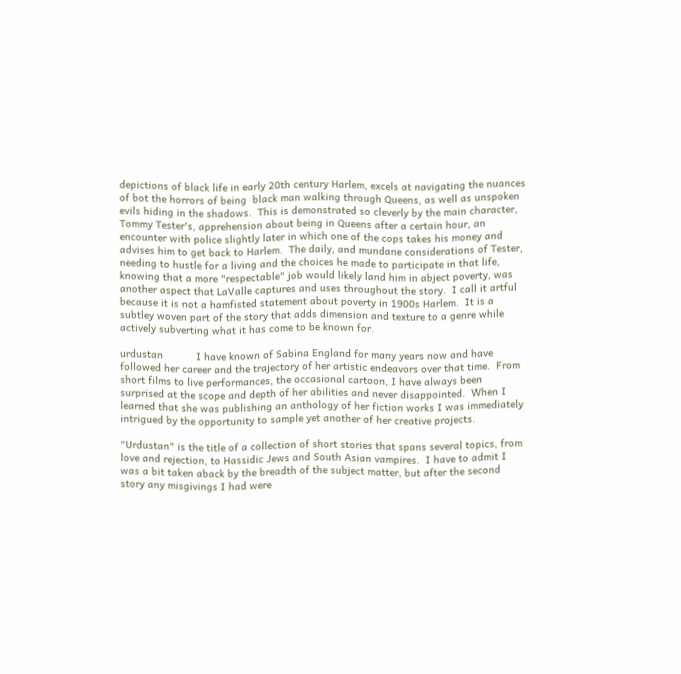depictions of black life in early 20th century Harlem, excels at navigating the nuances of bot the horrors of being  black man walking through Queens, as well as unspoken evils hiding in the shadows.  This is demonstrated so cleverly by the main character, Tommy Tester's, apprehension about being in Queens after a certain hour, an encounter with police slightly later in which one of the cops takes his money and advises him to get back to Harlem.  The daily, and mundane considerations of Tester, needing to hustle for a living and the choices he made to participate in that life, knowing that a more "respectable" job would likely land him in abject poverty, was another aspect that LaValle captures and uses throughout the story.  I call it artful because it is not a hamfisted statement about poverty in 1900s Harlem.  It is a subtley woven part of the story that adds dimension and texture to a genre while actively subverting what it has come to be known for.

urdustan           I have known of Sabina England for many years now and have followed her career and the trajectory of her artistic endeavors over that time.  From short films to live performances, the occasional cartoon, I have always been surprised at the scope and depth of her abilities and never disappointed.  When I learned that she was publishing an anthology of her fiction works I was immediately intrigued by the opportunity to sample yet another of her creative projects.

"Urdustan" is the title of a collection of short stories that spans several topics, from love and rejection, to Hassidic Jews and South Asian vampires.  I have to admit I was a bit taken aback by the breadth of the subject matter, but after the second story any misgivings I had were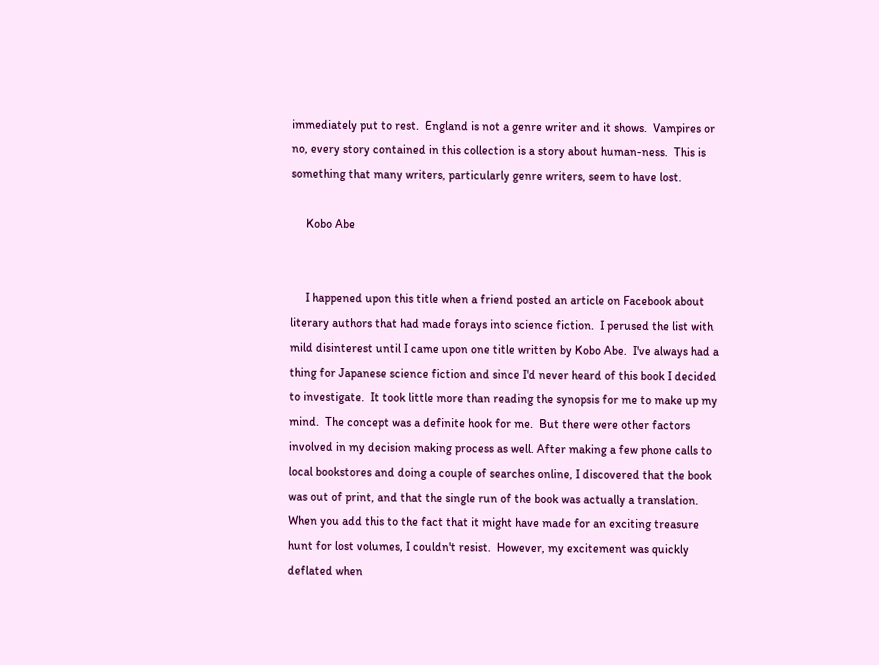immediately put to rest.  England is not a genre writer and it shows.  Vampires or no, every story contained in this collection is a story about human-ness.  This is something that many writers, particularly genre writers, seem to have lost.

     Kobo Abe


     I happened upon this title when a friend posted an article on Facebook about literary authors that had made forays into science fiction.  I perused the list with mild disinterest until I came upon one title written by Kobo Abe.  I've always had a thing for Japanese science fiction and since I'd never heard of this book I decided to investigate.  It took little more than reading the synopsis for me to make up my mind.  The concept was a definite hook for me.  But there were other factors involved in my decision making process as well. After making a few phone calls to local bookstores and doing a couple of searches online, I discovered that the book was out of print, and that the single run of the book was actually a translation.  When you add this to the fact that it might have made for an exciting treasure hunt for lost volumes, I couldn't resist.  However, my excitement was quickly deflated when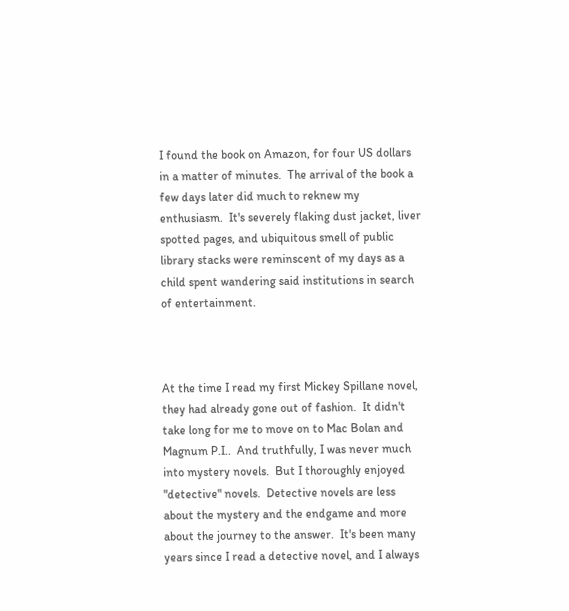I found the book on Amazon, for four US dollars in a matter of minutes.  The arrival of the book a few days later did much to reknew my enthusiasm.  It's severely flaking dust jacket, liver spotted pages, and ubiquitous smell of public library stacks were reminscent of my days as a child spent wandering said institutions in search of entertainment.



At the time I read my first Mickey Spillane novel, they had already gone out of fashion.  It didn't take long for me to move on to Mac Bolan and Magnum P.I..  And truthfully, I was never much into mystery novels.  But I thoroughly enjoyed "detective" novels.  Detective novels are less about the mystery and the endgame and more about the journey to the answer.  It's been many years since I read a detective novel, and I always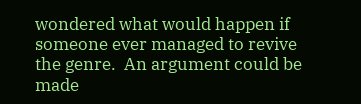wondered what would happen if someone ever managed to revive the genre.  An argument could be made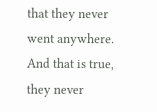that they never went anywhere.  And that is true, they never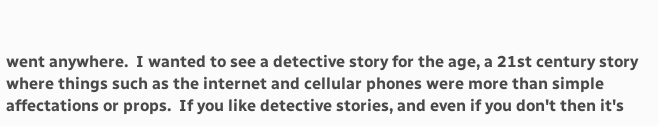went anywhere.  I wanted to see a detective story for the age, a 21st century story where things such as the internet and cellular phones were more than simple affectations or props.  If you like detective stories, and even if you don't then it's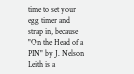time to set your egg timer and strap in, because "On the Head of a PIN" by J. Nelson Leith is a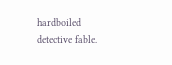hardboiled detective fable.